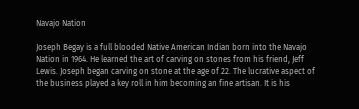Navajo Nation

Joseph Begay is a full blooded Native American Indian born into the Navajo Nation in 1964. He learned the art of carving on stones from his friend, Jeff Lewis. Joseph began carving on stone at the age of 22. The lucrative aspect of the business played a key roll in him becoming an fine artisan. It is his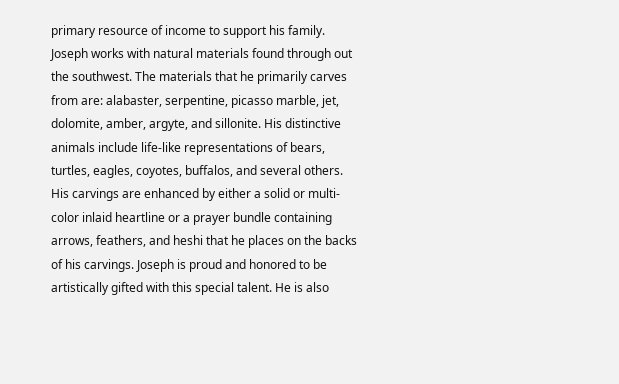primary resource of income to support his family.
Joseph works with natural materials found through out the southwest. The materials that he primarily carves from are: alabaster, serpentine, picasso marble, jet, dolomite, amber, argyte, and sillonite. His distinctive animals include life-like representations of bears, turtles, eagles, coyotes, buffalos, and several others. His carvings are enhanced by either a solid or multi-color inlaid heartline or a prayer bundle containing arrows, feathers, and heshi that he places on the backs of his carvings. Joseph is proud and honored to be artistically gifted with this special talent. He is also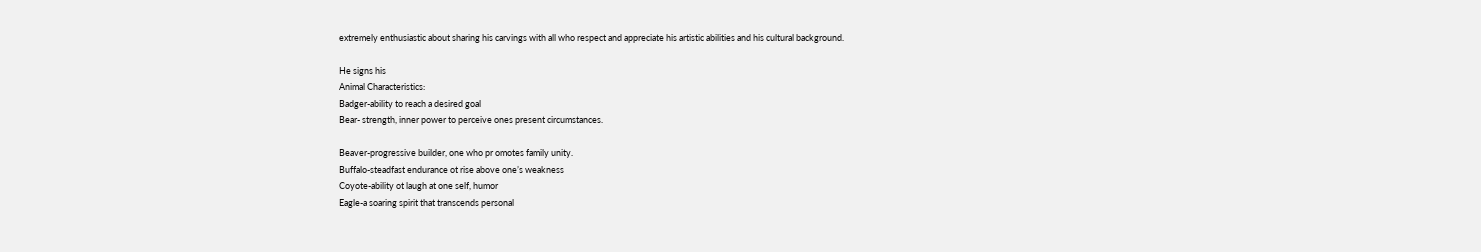extremely enthusiastic about sharing his carvings with all who respect and appreciate his artistic abilities and his cultural background.

He signs his
Animal Characteristics:
Badger-ability to reach a desired goal
Bear- strength, inner power to perceive ones present circumstances.

Beaver-progressive builder, one who pr omotes family unity.
Buffalo-steadfast endurance ot rise above one’s weakness
Coyote-ability ot laugh at one self, humor
Eagle-a soaring spirit that transcends personal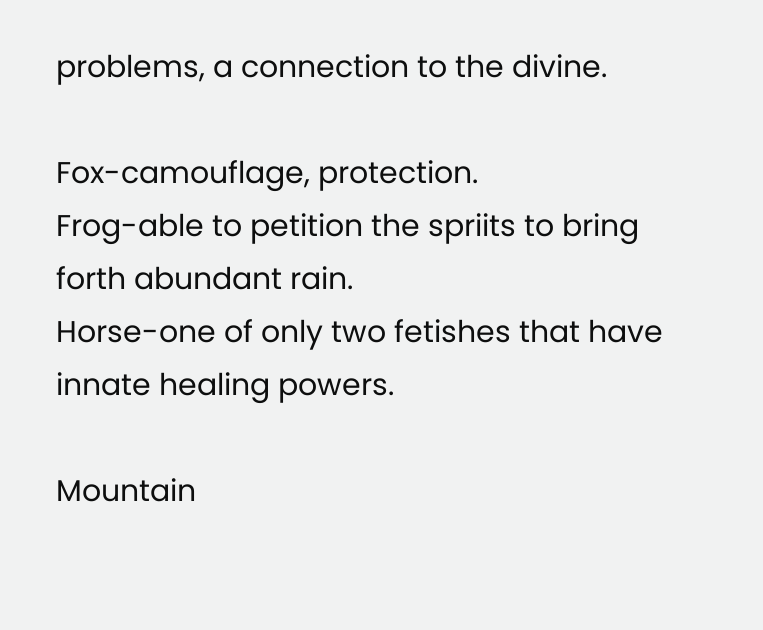problems, a connection to the divine.

Fox-camouflage, protection.
Frog-able to petition the spriits to bring forth abundant rain.
Horse-one of only two fetishes that have innate healing powers.

Mountain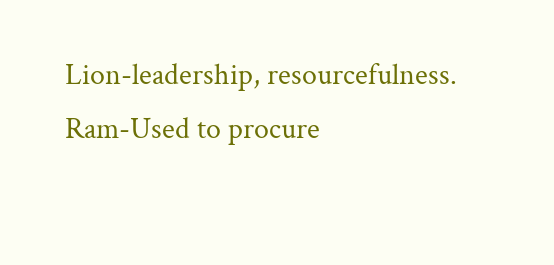Lion-leadership, resourcefulness.
Ram-Used to procure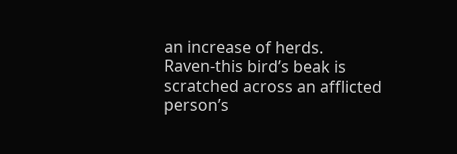an increase of herds.
Raven-this bird’s beak is scratched across an afflicted person’s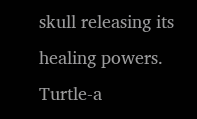skull releasing its healing powers.
Turtle-a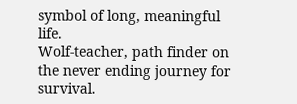symbol of long, meaningful life.
Wolf-teacher, path finder on the never ending journey for survival.